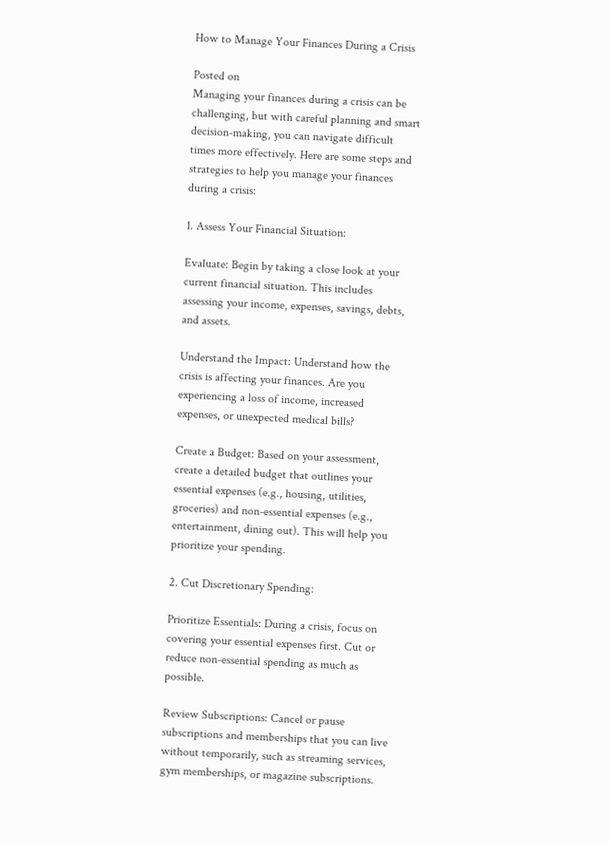How to Manage Your Finances During a Crisis

Posted on
Managing your finances during a crisis can be challenging, but with careful planning and smart decision-making, you can navigate difficult times more effectively. Here are some steps and strategies to help you manage your finances during a crisis:

1. Assess Your Financial Situation:

Evaluate: Begin by taking a close look at your current financial situation. This includes assessing your income, expenses, savings, debts, and assets.

Understand the Impact: Understand how the crisis is affecting your finances. Are you experiencing a loss of income, increased expenses, or unexpected medical bills?

Create a Budget: Based on your assessment, create a detailed budget that outlines your essential expenses (e.g., housing, utilities, groceries) and non-essential expenses (e.g., entertainment, dining out). This will help you prioritize your spending.

2. Cut Discretionary Spending:

Prioritize Essentials: During a crisis, focus on covering your essential expenses first. Cut or reduce non-essential spending as much as possible.

Review Subscriptions: Cancel or pause subscriptions and memberships that you can live without temporarily, such as streaming services, gym memberships, or magazine subscriptions.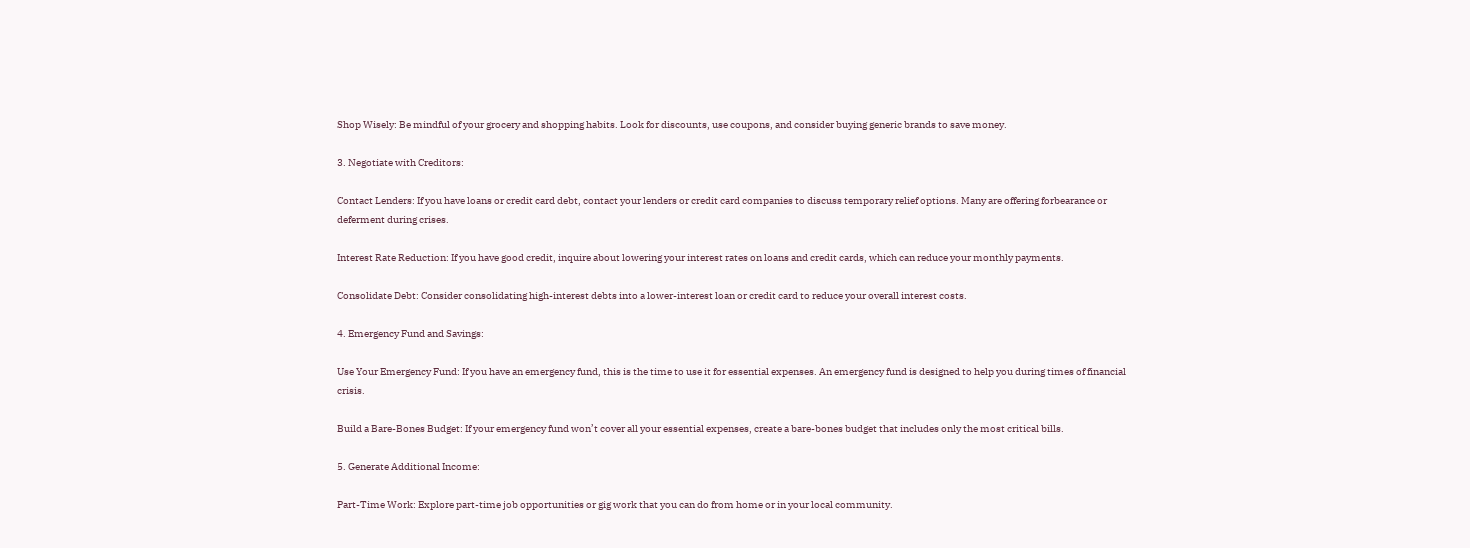Shop Wisely: Be mindful of your grocery and shopping habits. Look for discounts, use coupons, and consider buying generic brands to save money.

3. Negotiate with Creditors:

Contact Lenders: If you have loans or credit card debt, contact your lenders or credit card companies to discuss temporary relief options. Many are offering forbearance or deferment during crises.

Interest Rate Reduction: If you have good credit, inquire about lowering your interest rates on loans and credit cards, which can reduce your monthly payments.

Consolidate Debt: Consider consolidating high-interest debts into a lower-interest loan or credit card to reduce your overall interest costs.

4. Emergency Fund and Savings:

Use Your Emergency Fund: If you have an emergency fund, this is the time to use it for essential expenses. An emergency fund is designed to help you during times of financial crisis.

Build a Bare-Bones Budget: If your emergency fund won’t cover all your essential expenses, create a bare-bones budget that includes only the most critical bills.

5. Generate Additional Income:

Part-Time Work: Explore part-time job opportunities or gig work that you can do from home or in your local community.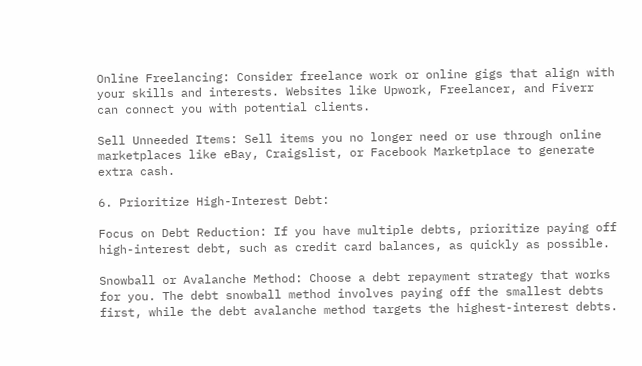Online Freelancing: Consider freelance work or online gigs that align with your skills and interests. Websites like Upwork, Freelancer, and Fiverr can connect you with potential clients.

Sell Unneeded Items: Sell items you no longer need or use through online marketplaces like eBay, Craigslist, or Facebook Marketplace to generate extra cash.

6. Prioritize High-Interest Debt:

Focus on Debt Reduction: If you have multiple debts, prioritize paying off high-interest debt, such as credit card balances, as quickly as possible.

Snowball or Avalanche Method: Choose a debt repayment strategy that works for you. The debt snowball method involves paying off the smallest debts first, while the debt avalanche method targets the highest-interest debts.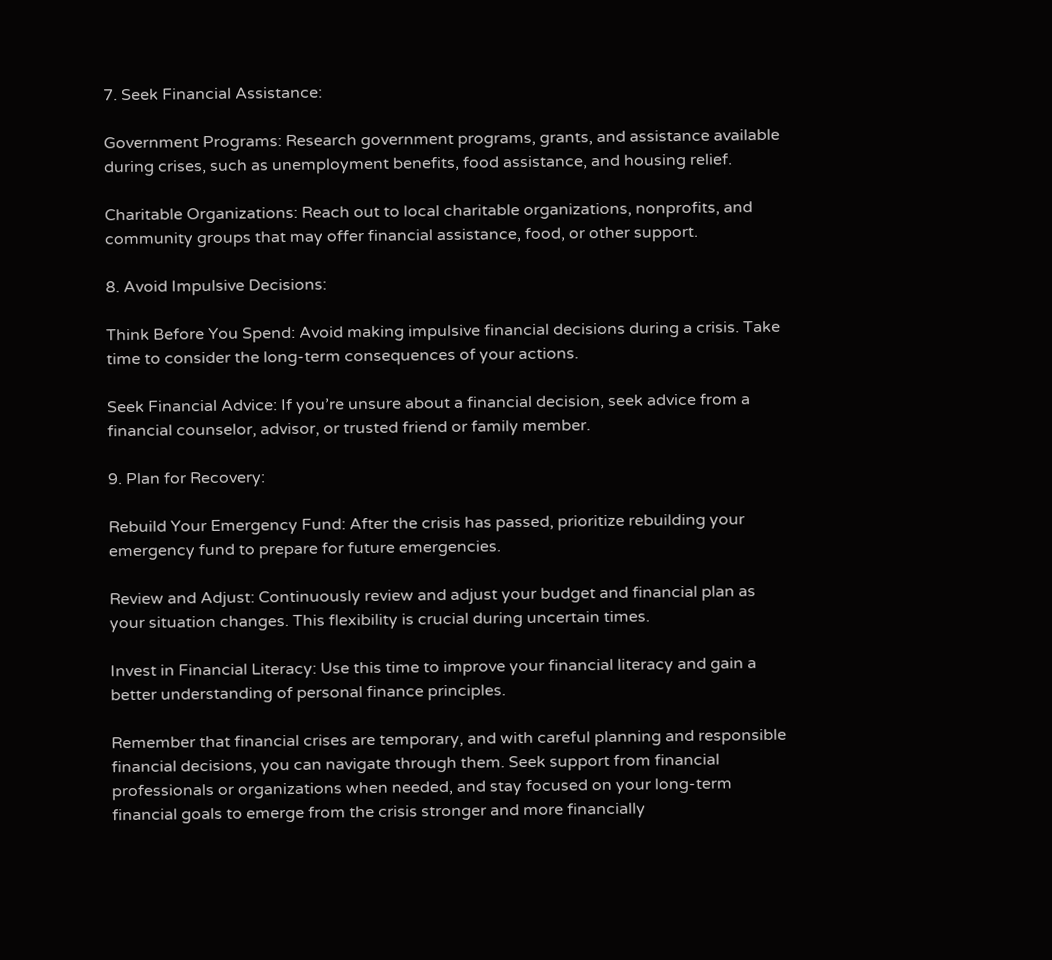7. Seek Financial Assistance:

Government Programs: Research government programs, grants, and assistance available during crises, such as unemployment benefits, food assistance, and housing relief.

Charitable Organizations: Reach out to local charitable organizations, nonprofits, and community groups that may offer financial assistance, food, or other support.

8. Avoid Impulsive Decisions:

Think Before You Spend: Avoid making impulsive financial decisions during a crisis. Take time to consider the long-term consequences of your actions.

Seek Financial Advice: If you’re unsure about a financial decision, seek advice from a financial counselor, advisor, or trusted friend or family member.

9. Plan for Recovery:

Rebuild Your Emergency Fund: After the crisis has passed, prioritize rebuilding your emergency fund to prepare for future emergencies.

Review and Adjust: Continuously review and adjust your budget and financial plan as your situation changes. This flexibility is crucial during uncertain times.

Invest in Financial Literacy: Use this time to improve your financial literacy and gain a better understanding of personal finance principles.

Remember that financial crises are temporary, and with careful planning and responsible financial decisions, you can navigate through them. Seek support from financial professionals or organizations when needed, and stay focused on your long-term financial goals to emerge from the crisis stronger and more financially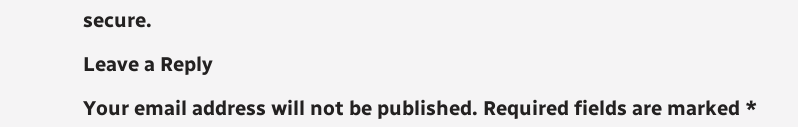secure.

Leave a Reply

Your email address will not be published. Required fields are marked *